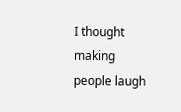I thought making people laugh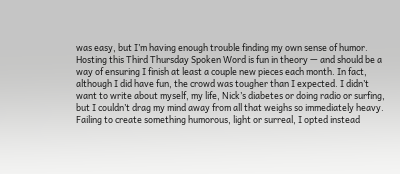was easy, but I’m having enough trouble finding my own sense of humor. Hosting this Third Thursday Spoken Word is fun in theory — and should be a way of ensuring I finish at least a couple new pieces each month. In fact, although I did have fun, the crowd was tougher than I expected. I didn’t want to write about myself, my life, Nick’s diabetes or doing radio or surfing, but I couldn’t drag my mind away from all that weighs so immediately heavy. Failing to create something humorous, light or surreal, I opted instead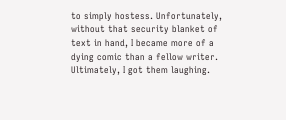to simply hostess. Unfortunately, without that security blanket of text in hand, I became more of a dying comic than a fellow writer. Ultimately, I got them laughing.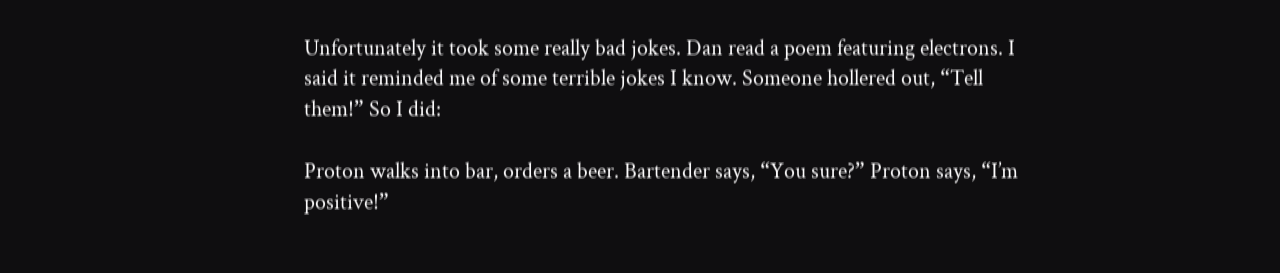Unfortunately it took some really bad jokes. Dan read a poem featuring electrons. I said it reminded me of some terrible jokes I know. Someone hollered out, “Tell them!” So I did:

Proton walks into bar, orders a beer. Bartender says, “You sure?” Proton says, “I’m positive!”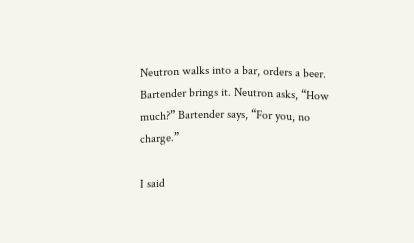Neutron walks into a bar, orders a beer. Bartender brings it. Neutron asks, “How much?” Bartender says, “For you, no charge.”

I said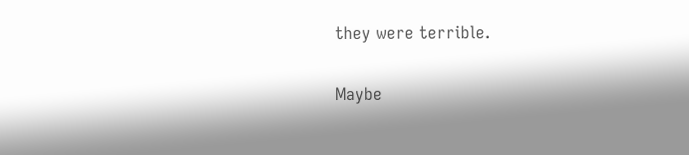they were terrible.

Maybe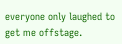everyone only laughed to get me offstage.